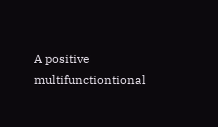A positive multifunctiontional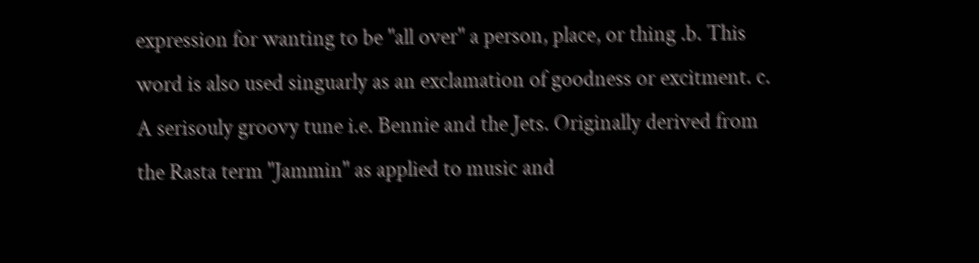expression for wanting to be "all over" a person, place, or thing .b. This word is also used singuarly as an exclamation of goodness or excitment. c. A serisouly groovy tune i.e. Bennie and the Jets. Originally derived from the Rasta term "Jammin" as applied to music and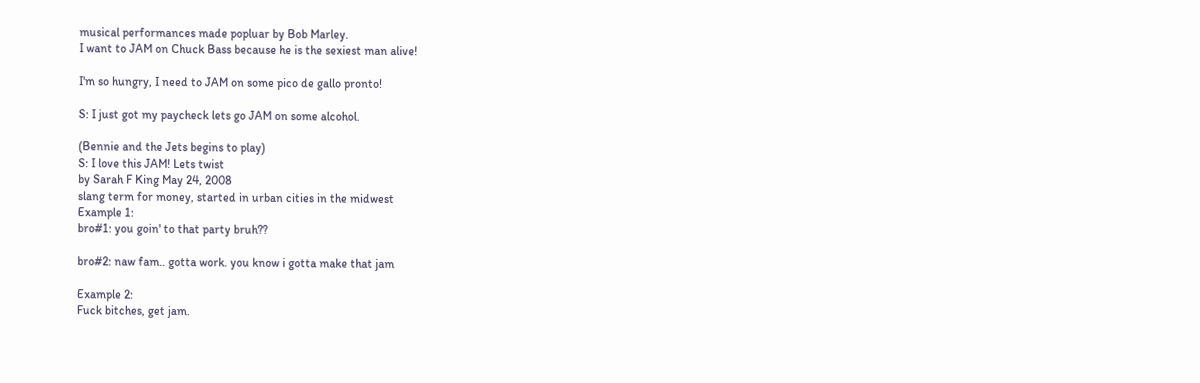musical performances made popluar by Bob Marley.
I want to JAM on Chuck Bass because he is the sexiest man alive!

I'm so hungry, I need to JAM on some pico de gallo pronto!

S: I just got my paycheck lets go JAM on some alcohol.

(Bennie and the Jets begins to play)
S: I love this JAM! Lets twist
by Sarah F King May 24, 2008
slang term for money, started in urban cities in the midwest
Example 1:
bro#1: you goin' to that party bruh??

bro#2: naw fam.. gotta work. you know i gotta make that jam

Example 2:
Fuck bitches, get jam.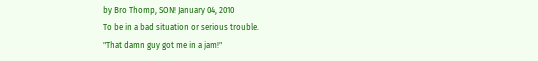by Bro Thomp, SON! January 04, 2010
To be in a bad situation or serious trouble.
"That damn guy got me in a jam!"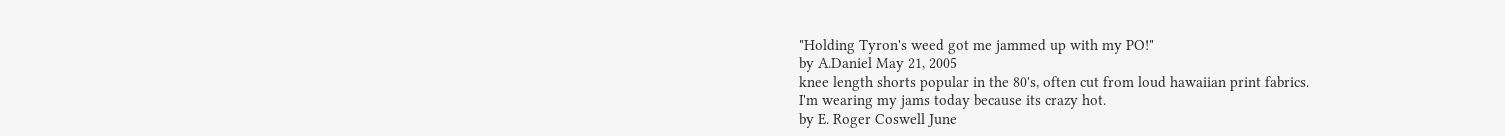"Holding Tyron's weed got me jammed up with my PO!"
by A.Daniel May 21, 2005
knee length shorts popular in the 80's, often cut from loud hawaiian print fabrics.
I'm wearing my jams today because its crazy hot.
by E. Roger Coswell June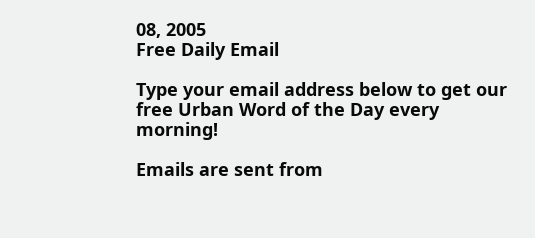08, 2005
Free Daily Email

Type your email address below to get our free Urban Word of the Day every morning!

Emails are sent from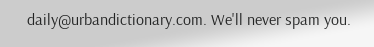daily@urbandictionary.com. We'll never spam you.